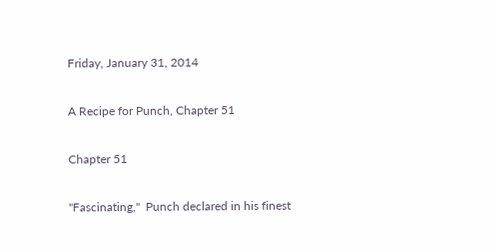Friday, January 31, 2014

A Recipe for Punch, Chapter 51

Chapter 51

"Fascinating,"  Punch declared in his finest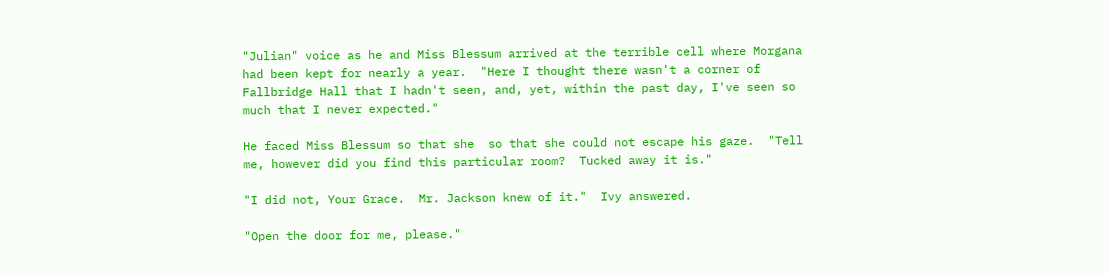"Julian" voice as he and Miss Blessum arrived at the terrible cell where Morgana had been kept for nearly a year.  "Here I thought there wasn't a corner of Fallbridge Hall that I hadn't seen, and, yet, within the past day, I've seen so much that I never expected."

He faced Miss Blessum so that she  so that she could not escape his gaze.  "Tell me, however did you find this particular room?  Tucked away it is."

"I did not, Your Grace.  Mr. Jackson knew of it."  Ivy answered.

"Open the door for me, please."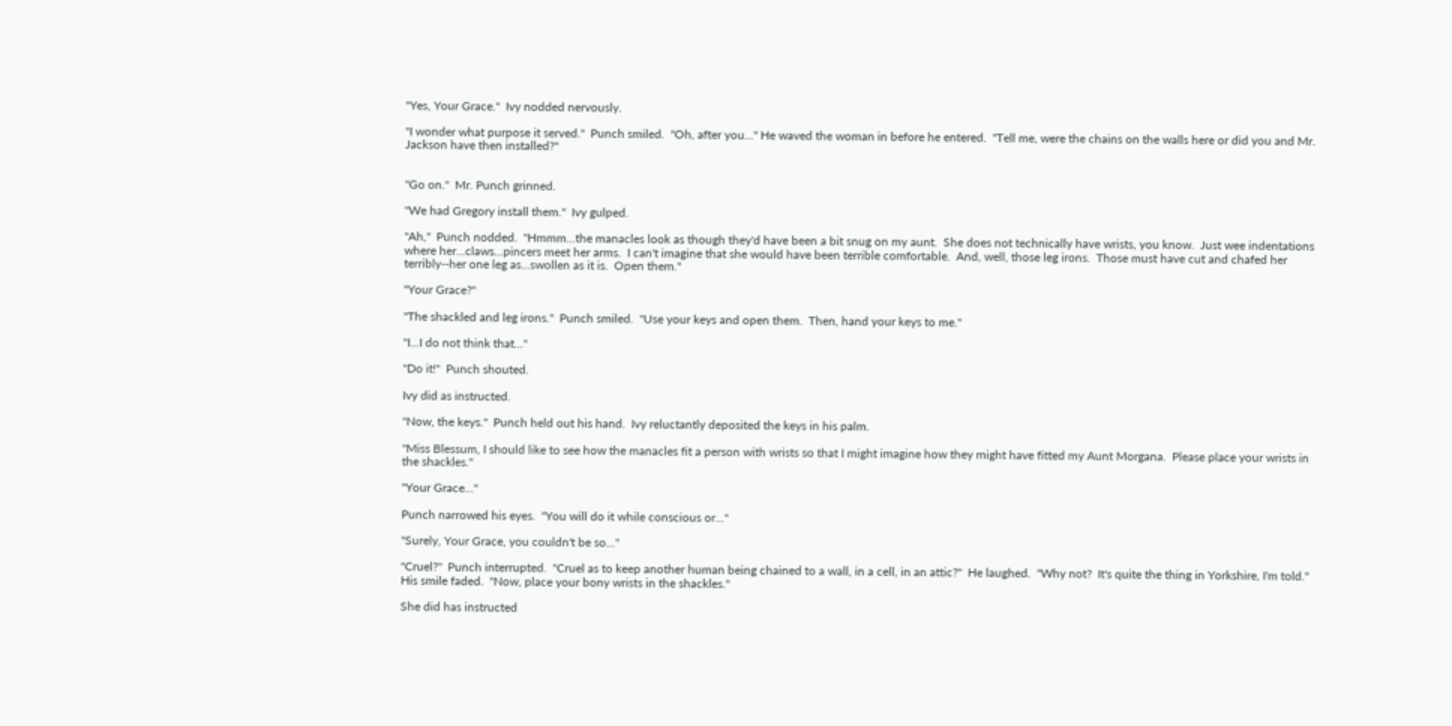"Yes, Your Grace."  Ivy nodded nervously.

"I wonder what purpose it served."  Punch smiled.  "Oh, after you..." He waved the woman in before he entered.  "Tell me, were the chains on the walls here or did you and Mr. Jackson have then installed?"


"Go on."  Mr. Punch grinned.

"We had Gregory install them."  Ivy gulped.

"Ah,"  Punch nodded.  "Hmmm...the manacles look as though they'd have been a bit snug on my aunt.  She does not technically have wrists, you know.  Just wee indentations where her...claws...pincers meet her arms.  I can't imagine that she would have been terrible comfortable.  And, well, those leg irons.  Those must have cut and chafed her terribly--her one leg as...swollen as it is.  Open them."

"Your Grace?"

"The shackled and leg irons."  Punch smiled.  "Use your keys and open them.  Then, hand your keys to me."

"I...I do not think that..."

"Do it!"  Punch shouted.

Ivy did as instructed.

"Now, the keys."  Punch held out his hand.  Ivy reluctantly deposited the keys in his palm.

"Miss Blessum, I should like to see how the manacles fit a person with wrists so that I might imagine how they might have fitted my Aunt Morgana.  Please place your wrists in the shackles."

"Your Grace..."

Punch narrowed his eyes.  "You will do it while conscious or..."

"Surely, Your Grace, you couldn't be so..."

"Cruel?"  Punch interrupted.  "Cruel as to keep another human being chained to a wall, in a cell, in an attic?"  He laughed.  "Why not?  It's quite the thing in Yorkshire, I'm told."  His smile faded.  "Now, place your bony wrists in the shackles."

She did has instructed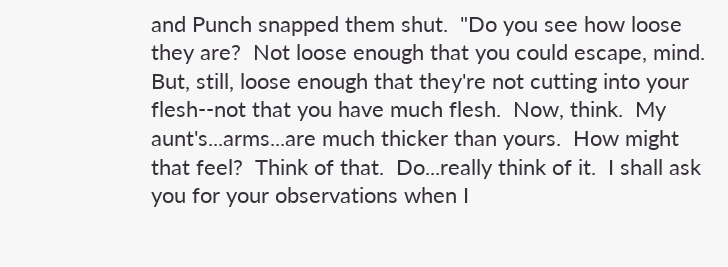and Punch snapped them shut.  "Do you see how loose they are?  Not loose enough that you could escape, mind.  But, still, loose enough that they're not cutting into your flesh--not that you have much flesh.  Now, think.  My aunt's...arms...are much thicker than yours.  How might that feel?  Think of that.  Do...really think of it.  I shall ask you for your observations when I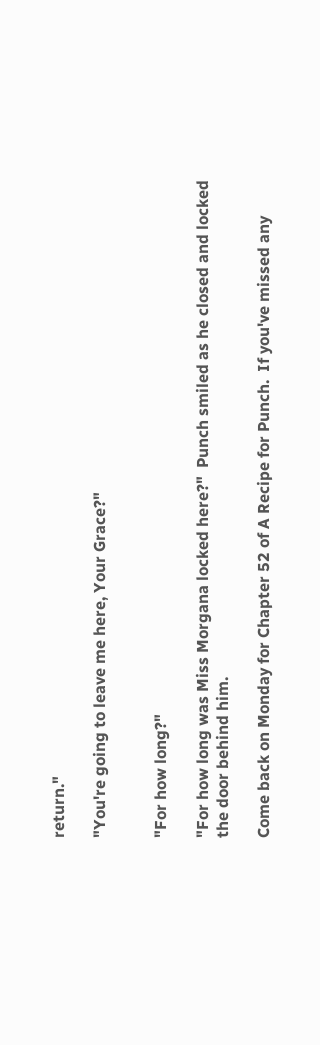return."

"You're going to leave me here, Your Grace?"


"For how long?"

"For how long was Miss Morgana locked here?"  Punch smiled as he closed and locked the door behind him.

Come back on Monday for Chapter 52 of A Recipe for Punch.  If you've missed any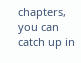chapters, you can catch up in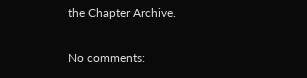the Chapter Archive.

No comments: